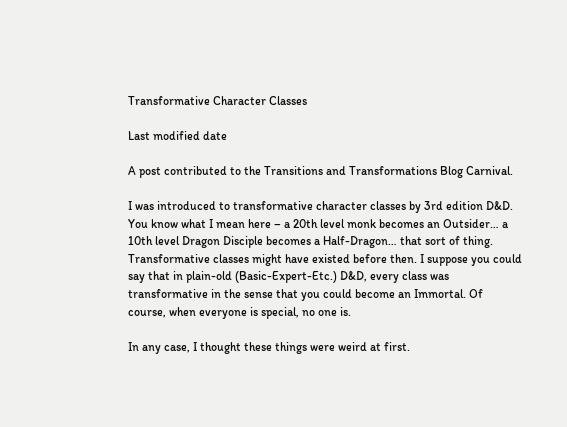Transformative Character Classes

Last modified date

A post contributed to the Transitions and Transformations Blog Carnival.

I was introduced to transformative character classes by 3rd edition D&D. You know what I mean here – a 20th level monk becomes an Outsider… a 10th level Dragon Disciple becomes a Half-Dragon… that sort of thing. Transformative classes might have existed before then. I suppose you could say that in plain-old (Basic-Expert-Etc.) D&D, every class was transformative in the sense that you could become an Immortal. Of course, when everyone is special, no one is.

In any case, I thought these things were weird at first.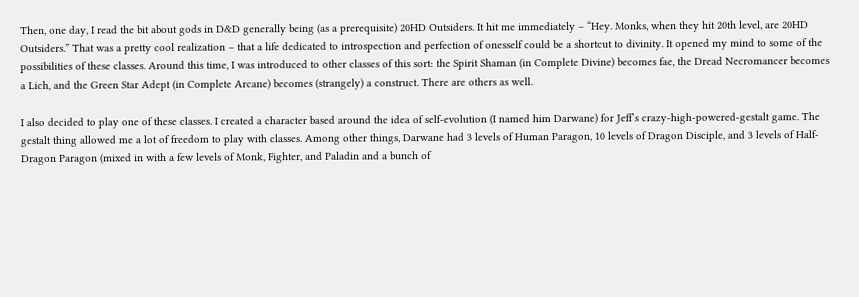Then, one day, I read the bit about gods in D&D generally being (as a prerequisite) 20HD Outsiders. It hit me immediately – “Hey. Monks, when they hit 20th level, are 20HD Outsiders.” That was a pretty cool realization – that a life dedicated to introspection and perfection of onesself could be a shortcut to divinity. It opened my mind to some of the possibilities of these classes. Around this time, I was introduced to other classes of this sort: the Spirit Shaman (in Complete Divine) becomes fae, the Dread Necromancer becomes a Lich, and the Green Star Adept (in Complete Arcane) becomes (strangely) a construct. There are others as well.

I also decided to play one of these classes. I created a character based around the idea of self-evolution (I named him Darwane) for Jeff’s crazy-high-powered-gestalt game. The gestalt thing allowed me a lot of freedom to play with classes. Among other things, Darwane had 3 levels of Human Paragon, 10 levels of Dragon Disciple, and 3 levels of Half-Dragon Paragon (mixed in with a few levels of Monk, Fighter, and Paladin and a bunch of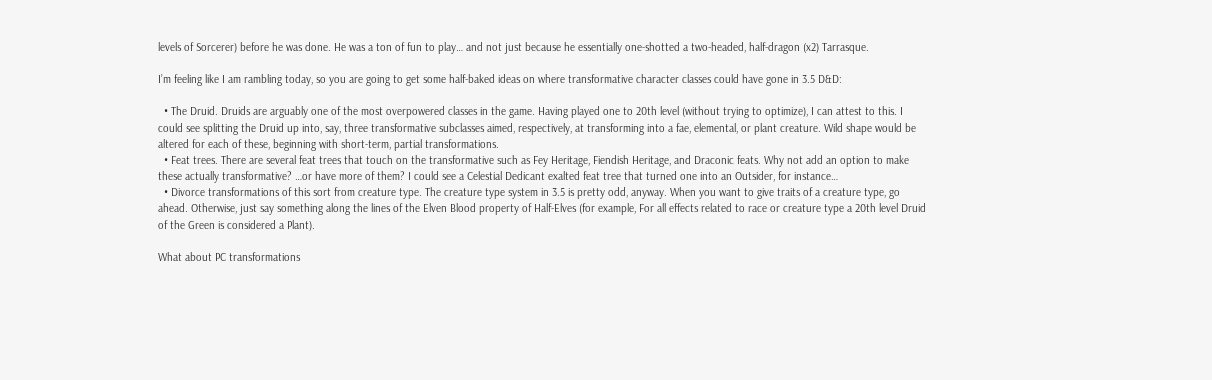levels of Sorcerer) before he was done. He was a ton of fun to play… and not just because he essentially one-shotted a two-headed, half-dragon (x2) Tarrasque.

I’m feeling like I am rambling today, so you are going to get some half-baked ideas on where transformative character classes could have gone in 3.5 D&D:

  • The Druid. Druids are arguably one of the most overpowered classes in the game. Having played one to 20th level (without trying to optimize), I can attest to this. I could see splitting the Druid up into, say, three transformative subclasses aimed, respectively, at transforming into a fae, elemental, or plant creature. Wild shape would be altered for each of these, beginning with short-term, partial transformations.
  • Feat trees. There are several feat trees that touch on the transformative such as Fey Heritage, Fiendish Heritage, and Draconic feats. Why not add an option to make these actually transformative? …or have more of them? I could see a Celestial Dedicant exalted feat tree that turned one into an Outsider, for instance…
  • Divorce transformations of this sort from creature type. The creature type system in 3.5 is pretty odd, anyway. When you want to give traits of a creature type, go ahead. Otherwise, just say something along the lines of the Elven Blood property of Half-Elves (for example, For all effects related to race or creature type a 20th level Druid of the Green is considered a Plant).

What about PC transformations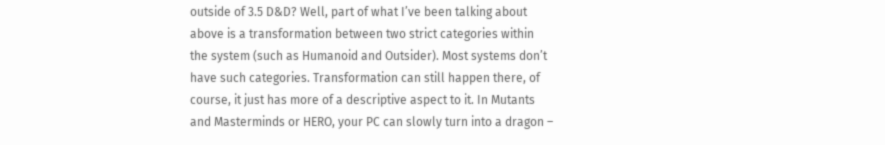outside of 3.5 D&D? Well, part of what I’ve been talking about above is a transformation between two strict categories within the system (such as Humanoid and Outsider). Most systems don’t have such categories. Transformation can still happen there, of course, it just has more of a descriptive aspect to it. In Mutants and Masterminds or HERO, your PC can slowly turn into a dragon –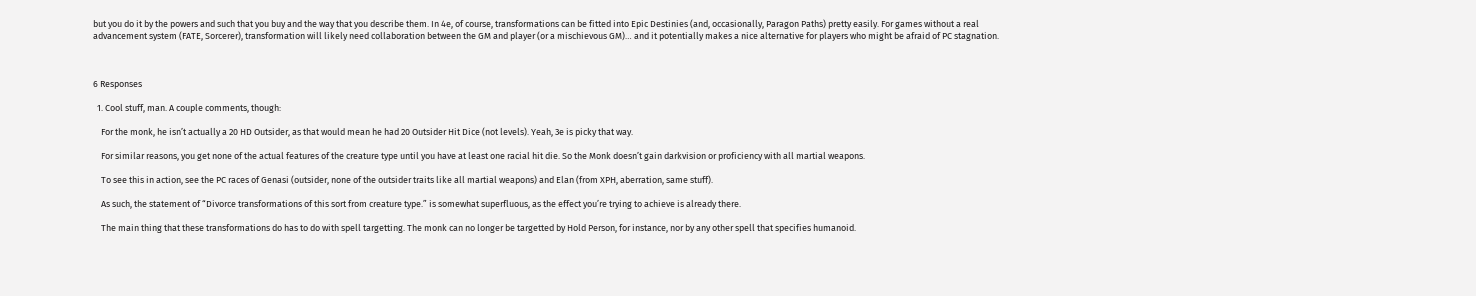but you do it by the powers and such that you buy and the way that you describe them. In 4e, of course, transformations can be fitted into Epic Destinies (and, occasionally, Paragon Paths) pretty easily. For games without a real advancement system (FATE, Sorcerer), transformation will likely need collaboration between the GM and player (or a mischievous GM)… and it potentially makes a nice alternative for players who might be afraid of PC stagnation.



6 Responses

  1. Cool stuff, man. A couple comments, though:

    For the monk, he isn’t actually a 20 HD Outsider, as that would mean he had 20 Outsider Hit Dice (not levels). Yeah, 3e is picky that way.

    For similar reasons, you get none of the actual features of the creature type until you have at least one racial hit die. So the Monk doesn’t gain darkvision or proficiency with all martial weapons.

    To see this in action, see the PC races of Genasi (outsider, none of the outsider traits like all martial weapons) and Elan (from XPH, aberration, same stuff).

    As such, the statement of “Divorce transformations of this sort from creature type.” is somewhat superfluous, as the effect you’re trying to achieve is already there.

    The main thing that these transformations do has to do with spell targetting. The monk can no longer be targetted by Hold Person, for instance, nor by any other spell that specifies humanoid.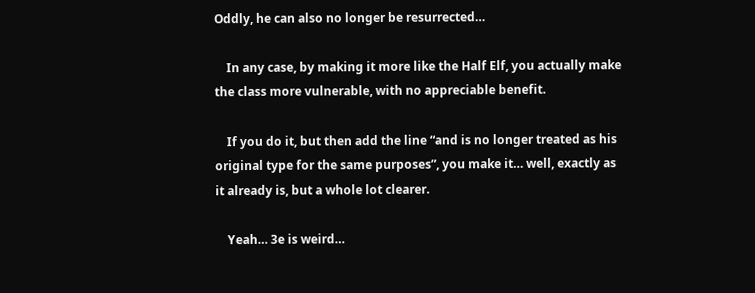Oddly, he can also no longer be resurrected…

    In any case, by making it more like the Half Elf, you actually make the class more vulnerable, with no appreciable benefit.

    If you do it, but then add the line “and is no longer treated as his original type for the same purposes”, you make it… well, exactly as it already is, but a whole lot clearer.

    Yeah… 3e is weird…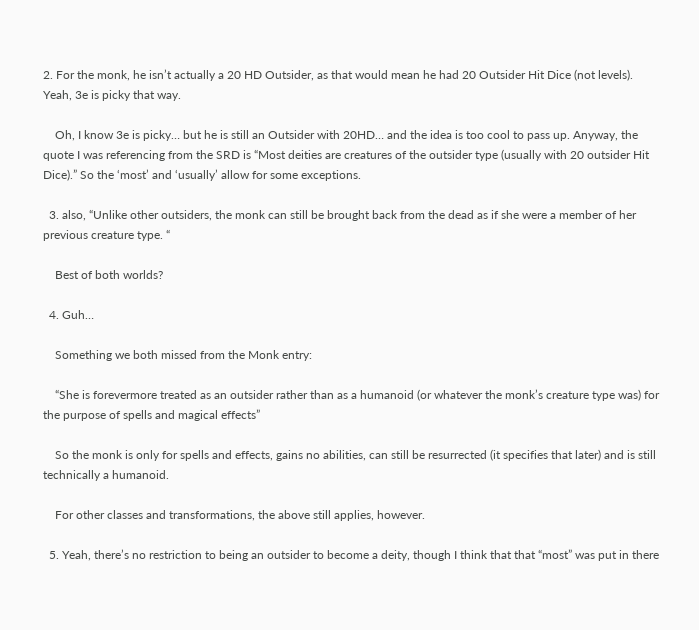2. For the monk, he isn’t actually a 20 HD Outsider, as that would mean he had 20 Outsider Hit Dice (not levels). Yeah, 3e is picky that way.

    Oh, I know 3e is picky… but he is still an Outsider with 20HD… and the idea is too cool to pass up. Anyway, the quote I was referencing from the SRD is “Most deities are creatures of the outsider type (usually with 20 outsider Hit Dice).” So the ‘most’ and ‘usually’ allow for some exceptions.

  3. also, “Unlike other outsiders, the monk can still be brought back from the dead as if she were a member of her previous creature type. “

    Best of both worlds?

  4. Guh…

    Something we both missed from the Monk entry:

    “She is forevermore treated as an outsider rather than as a humanoid (or whatever the monk’s creature type was) for the purpose of spells and magical effects”

    So the monk is only for spells and effects, gains no abilities, can still be resurrected (it specifies that later) and is still technically a humanoid.

    For other classes and transformations, the above still applies, however.

  5. Yeah, there’s no restriction to being an outsider to become a deity, though I think that that “most” was put in there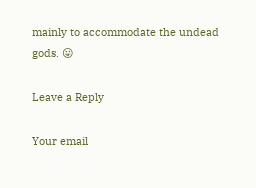mainly to accommodate the undead gods. 😛

Leave a Reply

Your email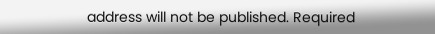address will not be published. Required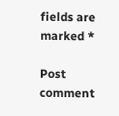fields are marked *

Post comment